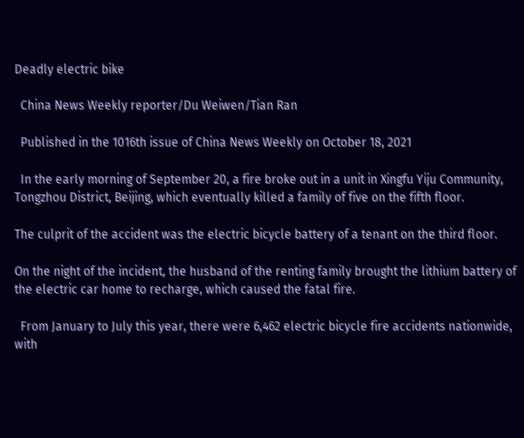Deadly electric bike

  China News Weekly reporter/Du Weiwen/Tian Ran

  Published in the 1016th issue of China News Weekly on October 18, 2021

  In the early morning of September 20, a fire broke out in a unit in Xingfu Yiju Community, Tongzhou District, Beijing, which eventually killed a family of five on the fifth floor.

The culprit of the accident was the electric bicycle battery of a tenant on the third floor.

On the night of the incident, the husband of the renting family brought the lithium battery of the electric car home to recharge, which caused the fatal fire.

  From January to July this year, there were 6,462 electric bicycle fire accidents nationwide, with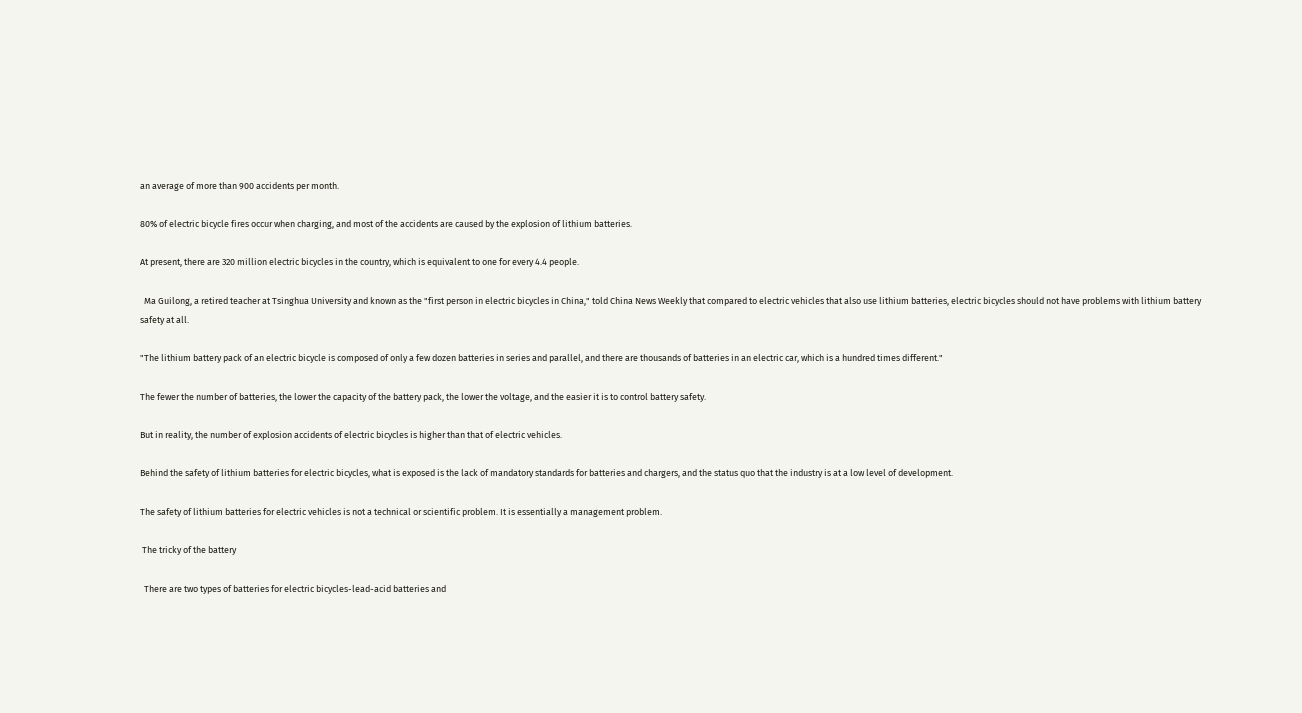an average of more than 900 accidents per month.

80% of electric bicycle fires occur when charging, and most of the accidents are caused by the explosion of lithium batteries.

At present, there are 320 million electric bicycles in the country, which is equivalent to one for every 4.4 people.

  Ma Guilong, a retired teacher at Tsinghua University and known as the "first person in electric bicycles in China," told China News Weekly that compared to electric vehicles that also use lithium batteries, electric bicycles should not have problems with lithium battery safety at all.

"The lithium battery pack of an electric bicycle is composed of only a few dozen batteries in series and parallel, and there are thousands of batteries in an electric car, which is a hundred times different."

The fewer the number of batteries, the lower the capacity of the battery pack, the lower the voltage, and the easier it is to control battery safety.

But in reality, the number of explosion accidents of electric bicycles is higher than that of electric vehicles.

Behind the safety of lithium batteries for electric bicycles, what is exposed is the lack of mandatory standards for batteries and chargers, and the status quo that the industry is at a low level of development.

The safety of lithium batteries for electric vehicles is not a technical or scientific problem. It is essentially a management problem.

 The tricky of the battery

  There are two types of batteries for electric bicycles-lead-acid batteries and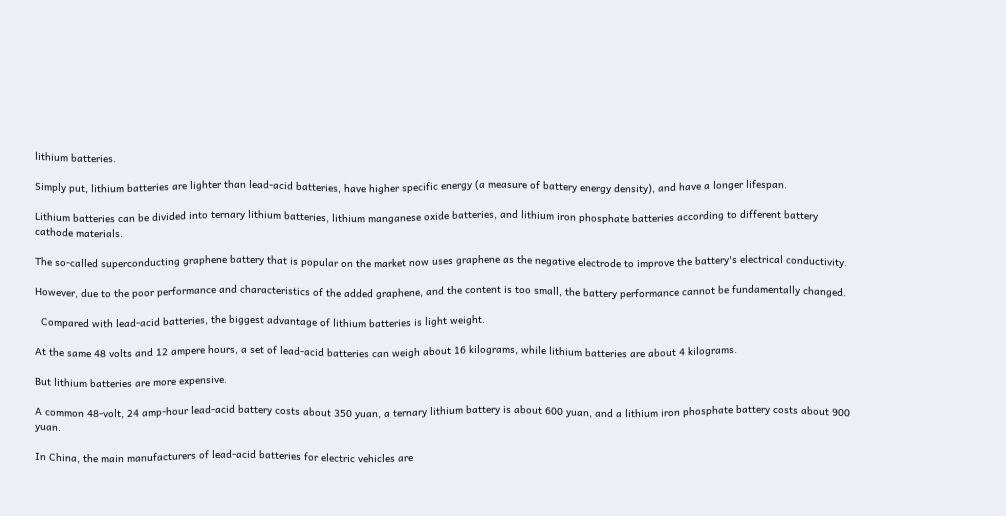lithium batteries.

Simply put, lithium batteries are lighter than lead-acid batteries, have higher specific energy (a measure of battery energy density), and have a longer lifespan.

Lithium batteries can be divided into ternary lithium batteries, lithium manganese oxide batteries, and lithium iron phosphate batteries according to different battery cathode materials.

The so-called superconducting graphene battery that is popular on the market now uses graphene as the negative electrode to improve the battery's electrical conductivity.

However, due to the poor performance and characteristics of the added graphene, and the content is too small, the battery performance cannot be fundamentally changed.

  Compared with lead-acid batteries, the biggest advantage of lithium batteries is light weight.

At the same 48 volts and 12 ampere hours, a set of lead-acid batteries can weigh about 16 kilograms, while lithium batteries are about 4 kilograms.

But lithium batteries are more expensive.

A common 48-volt, 24 amp-hour lead-acid battery costs about 350 yuan, a ternary lithium battery is about 600 yuan, and a lithium iron phosphate battery costs about 900 yuan.

In China, the main manufacturers of lead-acid batteries for electric vehicles are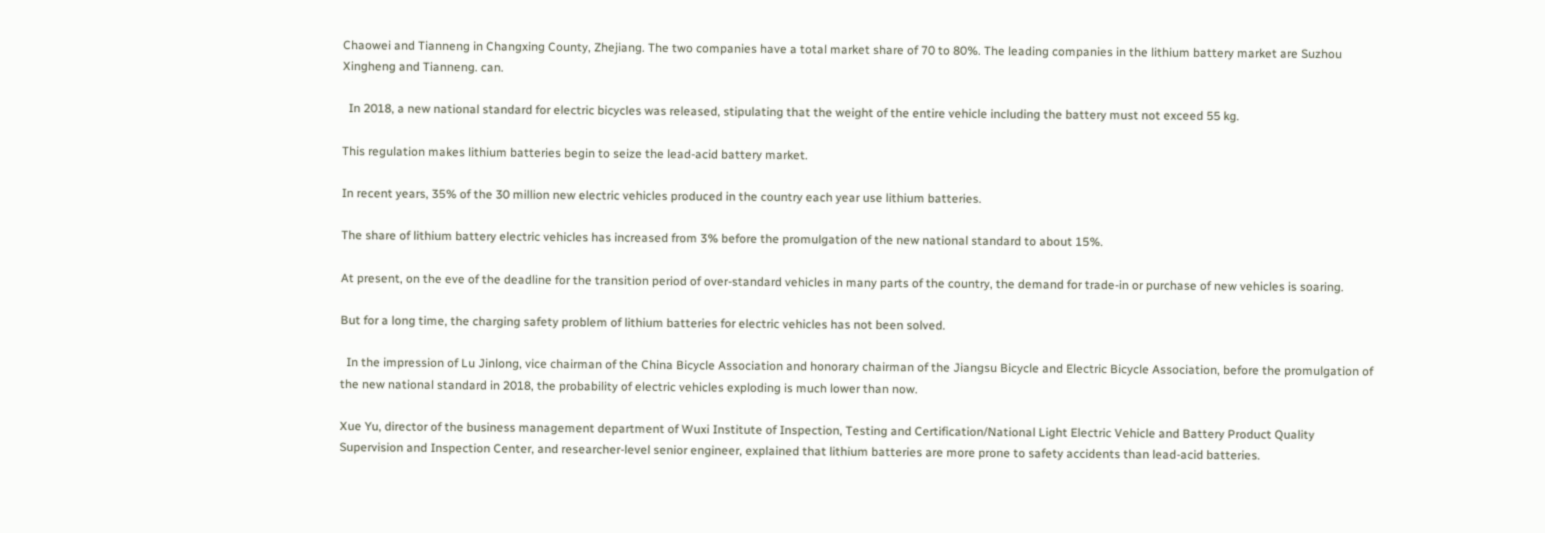Chaowei and Tianneng in Changxing County, Zhejiang. The two companies have a total market share of 70 to 80%. The leading companies in the lithium battery market are Suzhou Xingheng and Tianneng. can.

  In 2018, a new national standard for electric bicycles was released, stipulating that the weight of the entire vehicle including the battery must not exceed 55 kg.

This regulation makes lithium batteries begin to seize the lead-acid battery market.

In recent years, 35% of the 30 million new electric vehicles produced in the country each year use lithium batteries.

The share of lithium battery electric vehicles has increased from 3% before the promulgation of the new national standard to about 15%.

At present, on the eve of the deadline for the transition period of over-standard vehicles in many parts of the country, the demand for trade-in or purchase of new vehicles is soaring.

But for a long time, the charging safety problem of lithium batteries for electric vehicles has not been solved.

  In the impression of Lu Jinlong, vice chairman of the China Bicycle Association and honorary chairman of the Jiangsu Bicycle and Electric Bicycle Association, before the promulgation of the new national standard in 2018, the probability of electric vehicles exploding is much lower than now.

Xue Yu, director of the business management department of Wuxi Institute of Inspection, Testing and Certification/National Light Electric Vehicle and Battery Product Quality Supervision and Inspection Center, and researcher-level senior engineer, explained that lithium batteries are more prone to safety accidents than lead-acid batteries.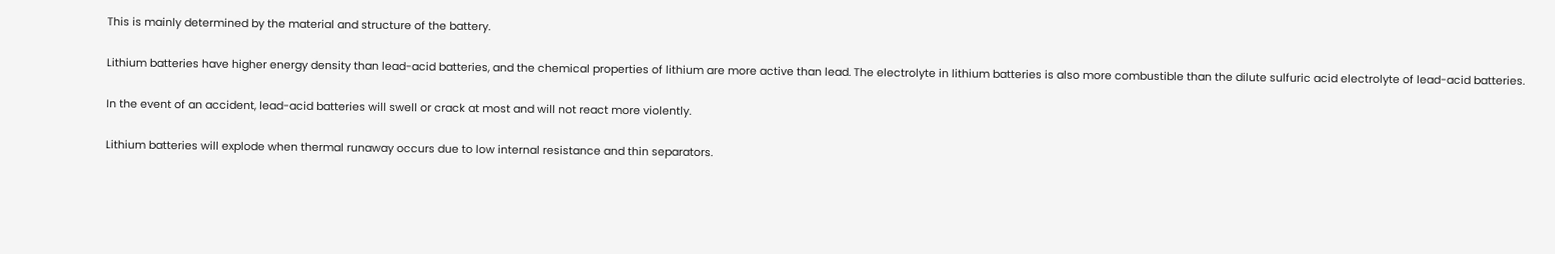This is mainly determined by the material and structure of the battery.

Lithium batteries have higher energy density than lead-acid batteries, and the chemical properties of lithium are more active than lead. The electrolyte in lithium batteries is also more combustible than the dilute sulfuric acid electrolyte of lead-acid batteries.

In the event of an accident, lead-acid batteries will swell or crack at most and will not react more violently.

Lithium batteries will explode when thermal runaway occurs due to low internal resistance and thin separators.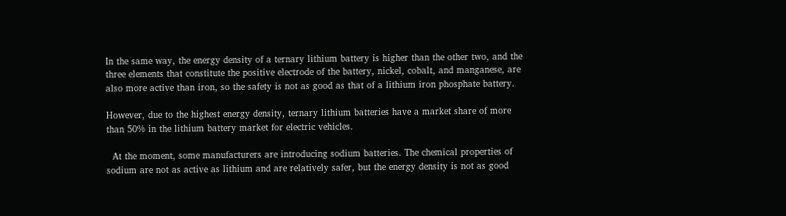In the same way, the energy density of a ternary lithium battery is higher than the other two, and the three elements that constitute the positive electrode of the battery, nickel, cobalt, and manganese, are also more active than iron, so the safety is not as good as that of a lithium iron phosphate battery.

However, due to the highest energy density, ternary lithium batteries have a market share of more than 50% in the lithium battery market for electric vehicles.

  At the moment, some manufacturers are introducing sodium batteries. The chemical properties of sodium are not as active as lithium and are relatively safer, but the energy density is not as good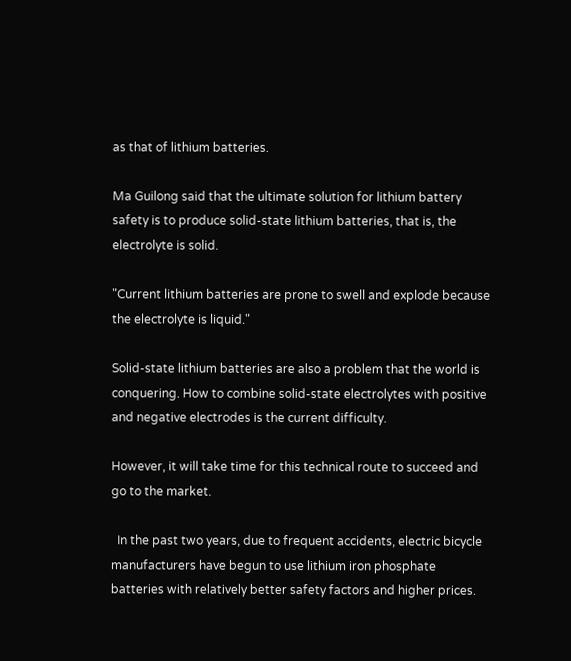as that of lithium batteries.

Ma Guilong said that the ultimate solution for lithium battery safety is to produce solid-state lithium batteries, that is, the electrolyte is solid.

"Current lithium batteries are prone to swell and explode because the electrolyte is liquid."

Solid-state lithium batteries are also a problem that the world is conquering. How to combine solid-state electrolytes with positive and negative electrodes is the current difficulty.

However, it will take time for this technical route to succeed and go to the market.

  In the past two years, due to frequent accidents, electric bicycle manufacturers have begun to use lithium iron phosphate batteries with relatively better safety factors and higher prices.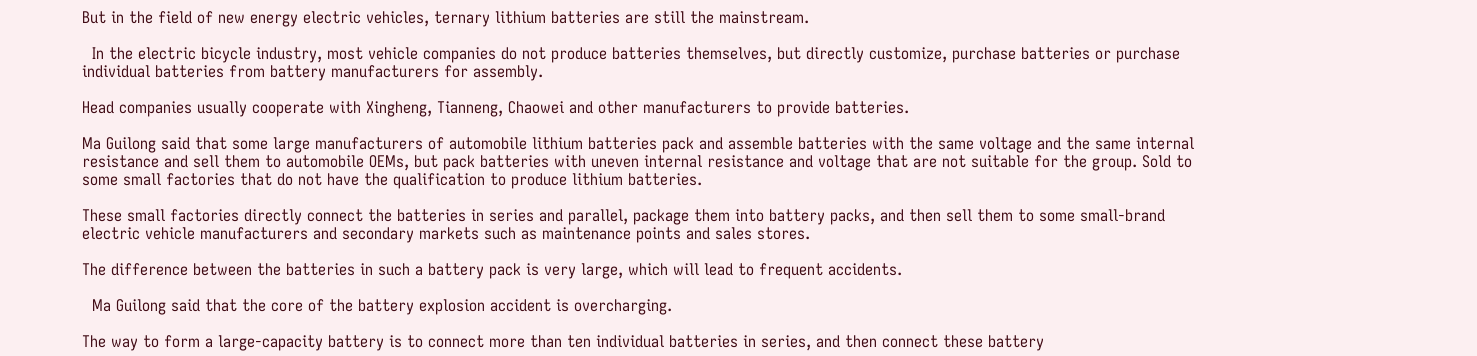But in the field of new energy electric vehicles, ternary lithium batteries are still the mainstream.

  In the electric bicycle industry, most vehicle companies do not produce batteries themselves, but directly customize, purchase batteries or purchase individual batteries from battery manufacturers for assembly.

Head companies usually cooperate with Xingheng, Tianneng, Chaowei and other manufacturers to provide batteries.

Ma Guilong said that some large manufacturers of automobile lithium batteries pack and assemble batteries with the same voltage and the same internal resistance and sell them to automobile OEMs, but pack batteries with uneven internal resistance and voltage that are not suitable for the group. Sold to some small factories that do not have the qualification to produce lithium batteries.

These small factories directly connect the batteries in series and parallel, package them into battery packs, and then sell them to some small-brand electric vehicle manufacturers and secondary markets such as maintenance points and sales stores.

The difference between the batteries in such a battery pack is very large, which will lead to frequent accidents.

  Ma Guilong said that the core of the battery explosion accident is overcharging.

The way to form a large-capacity battery is to connect more than ten individual batteries in series, and then connect these battery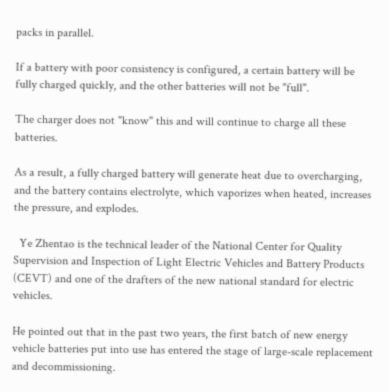packs in parallel.

If a battery with poor consistency is configured, a certain battery will be fully charged quickly, and the other batteries will not be "full".

The charger does not "know" this and will continue to charge all these batteries.

As a result, a fully charged battery will generate heat due to overcharging, and the battery contains electrolyte, which vaporizes when heated, increases the pressure, and explodes.

  Ye Zhentao is the technical leader of the National Center for Quality Supervision and Inspection of Light Electric Vehicles and Battery Products (CEVT) and one of the drafters of the new national standard for electric vehicles.

He pointed out that in the past two years, the first batch of new energy vehicle batteries put into use has entered the stage of large-scale replacement and decommissioning.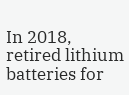In 2018, retired lithium batteries for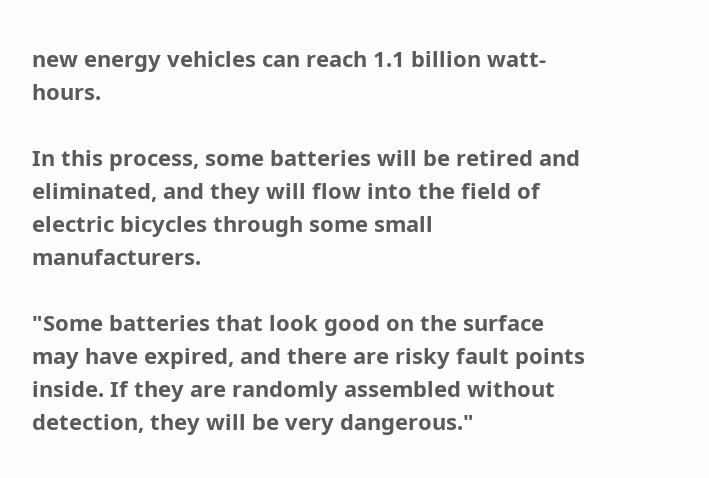new energy vehicles can reach 1.1 billion watt-hours.

In this process, some batteries will be retired and eliminated, and they will flow into the field of electric bicycles through some small manufacturers.

"Some batteries that look good on the surface may have expired, and there are risky fault points inside. If they are randomly assembled without detection, they will be very dangerous."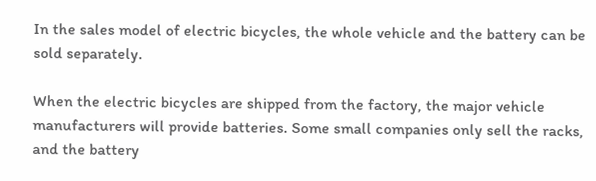In the sales model of electric bicycles, the whole vehicle and the battery can be sold separately.

When the electric bicycles are shipped from the factory, the major vehicle manufacturers will provide batteries. Some small companies only sell the racks, and the battery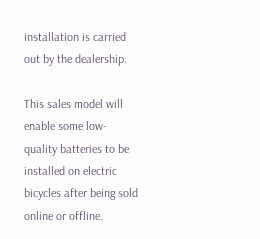installation is carried out by the dealership.

This sales model will enable some low-quality batteries to be installed on electric bicycles after being sold online or offline.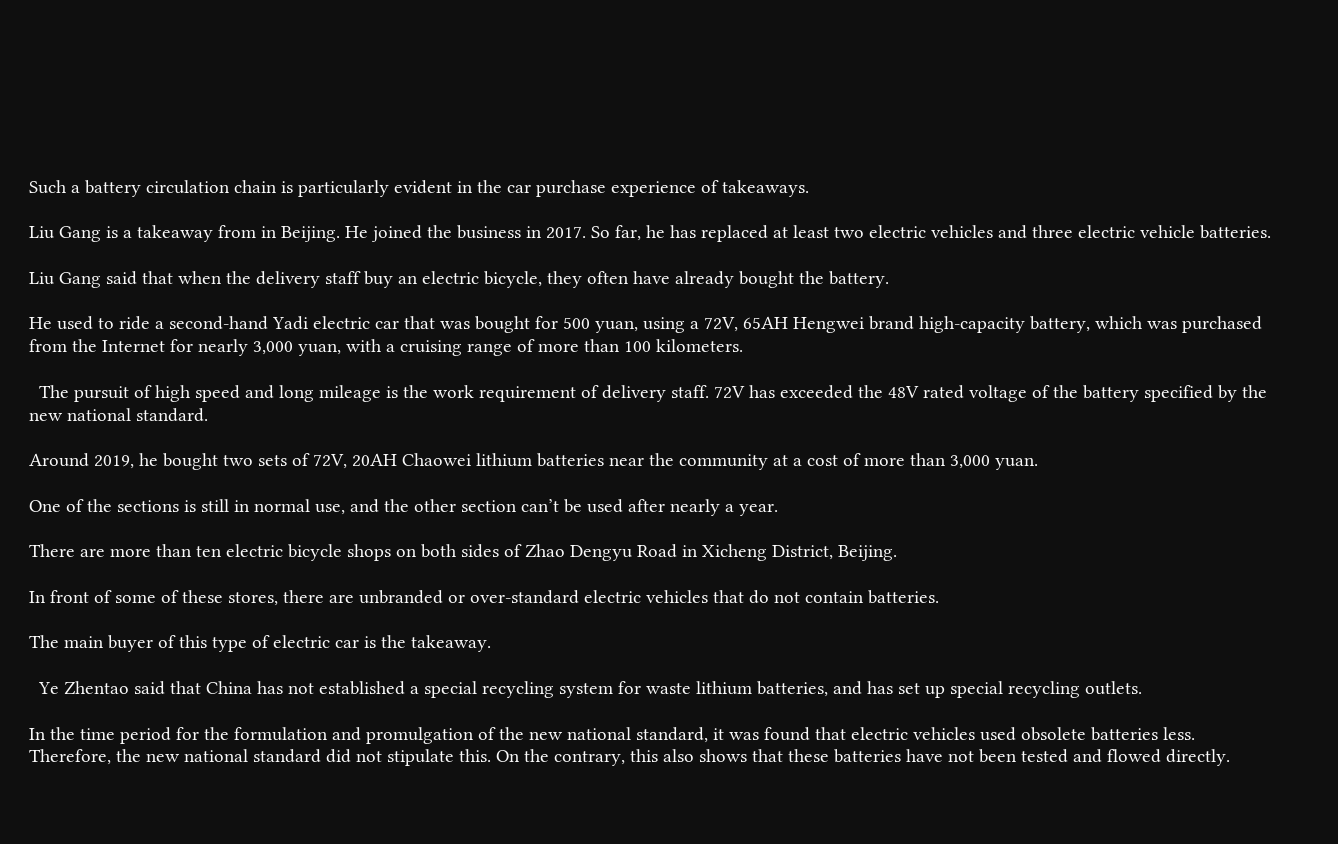Such a battery circulation chain is particularly evident in the car purchase experience of takeaways.

Liu Gang is a takeaway from in Beijing. He joined the business in 2017. So far, he has replaced at least two electric vehicles and three electric vehicle batteries.

Liu Gang said that when the delivery staff buy an electric bicycle, they often have already bought the battery.

He used to ride a second-hand Yadi electric car that was bought for 500 yuan, using a 72V, 65AH Hengwei brand high-capacity battery, which was purchased from the Internet for nearly 3,000 yuan, with a cruising range of more than 100 kilometers.

  The pursuit of high speed and long mileage is the work requirement of delivery staff. 72V has exceeded the 48V rated voltage of the battery specified by the new national standard.

Around 2019, he bought two sets of 72V, 20AH Chaowei lithium batteries near the community at a cost of more than 3,000 yuan.

One of the sections is still in normal use, and the other section can’t be used after nearly a year.

There are more than ten electric bicycle shops on both sides of Zhao Dengyu Road in Xicheng District, Beijing.

In front of some of these stores, there are unbranded or over-standard electric vehicles that do not contain batteries.

The main buyer of this type of electric car is the takeaway.

  Ye Zhentao said that China has not established a special recycling system for waste lithium batteries, and has set up special recycling outlets.

In the time period for the formulation and promulgation of the new national standard, it was found that electric vehicles used obsolete batteries less. Therefore, the new national standard did not stipulate this. On the contrary, this also shows that these batteries have not been tested and flowed directly.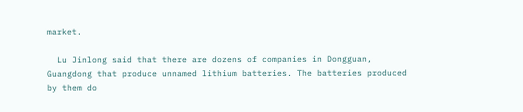market.

  Lu Jinlong said that there are dozens of companies in Dongguan, Guangdong that produce unnamed lithium batteries. The batteries produced by them do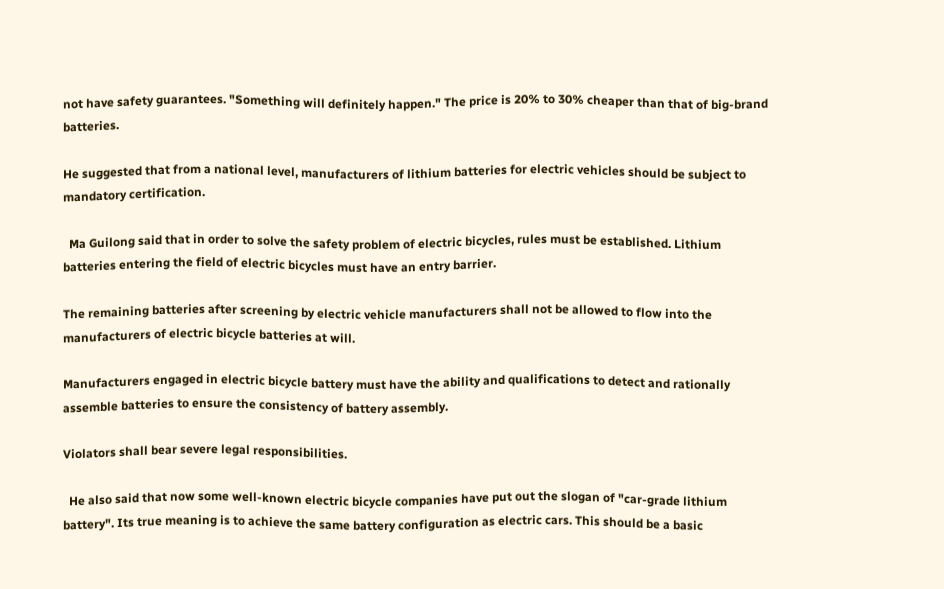not have safety guarantees. "Something will definitely happen." The price is 20% to 30% cheaper than that of big-brand batteries.

He suggested that from a national level, manufacturers of lithium batteries for electric vehicles should be subject to mandatory certification.

  Ma Guilong said that in order to solve the safety problem of electric bicycles, rules must be established. Lithium batteries entering the field of electric bicycles must have an entry barrier.

The remaining batteries after screening by electric vehicle manufacturers shall not be allowed to flow into the manufacturers of electric bicycle batteries at will.

Manufacturers engaged in electric bicycle battery must have the ability and qualifications to detect and rationally assemble batteries to ensure the consistency of battery assembly.

Violators shall bear severe legal responsibilities.

  He also said that now some well-known electric bicycle companies have put out the slogan of "car-grade lithium battery". Its true meaning is to achieve the same battery configuration as electric cars. This should be a basic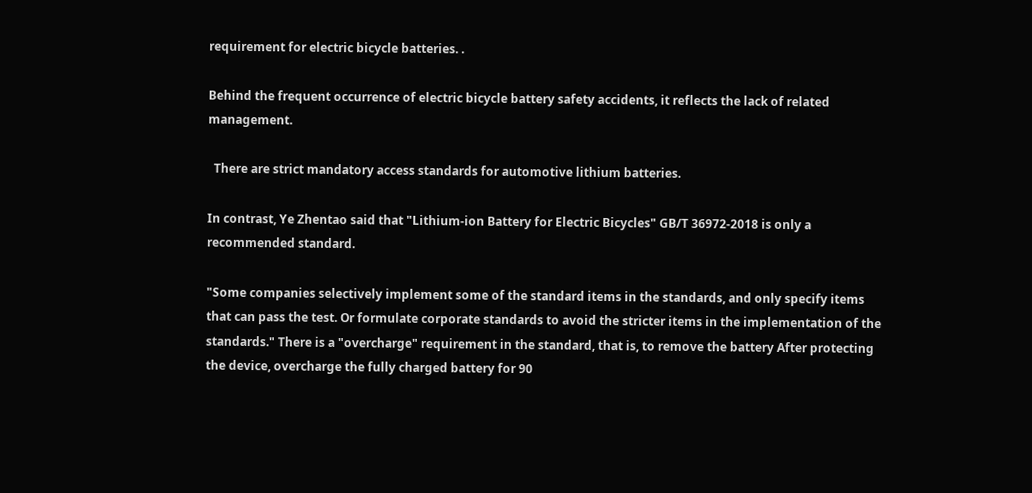requirement for electric bicycle batteries. .

Behind the frequent occurrence of electric bicycle battery safety accidents, it reflects the lack of related management.

  There are strict mandatory access standards for automotive lithium batteries.

In contrast, Ye Zhentao said that "Lithium-ion Battery for Electric Bicycles" GB/T 36972-2018 is only a recommended standard.

"Some companies selectively implement some of the standard items in the standards, and only specify items that can pass the test. Or formulate corporate standards to avoid the stricter items in the implementation of the standards." There is a "overcharge" requirement in the standard, that is, to remove the battery After protecting the device, overcharge the fully charged battery for 90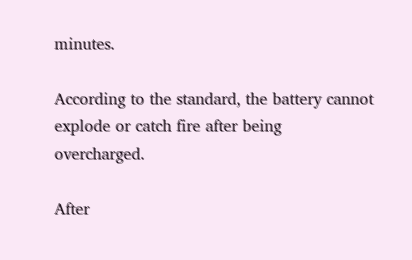minutes.

According to the standard, the battery cannot explode or catch fire after being overcharged.

After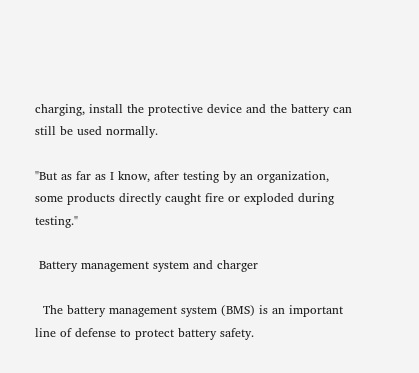charging, install the protective device and the battery can still be used normally.

"But as far as I know, after testing by an organization, some products directly caught fire or exploded during testing."

 Battery management system and charger

  The battery management system (BMS) is an important line of defense to protect battery safety.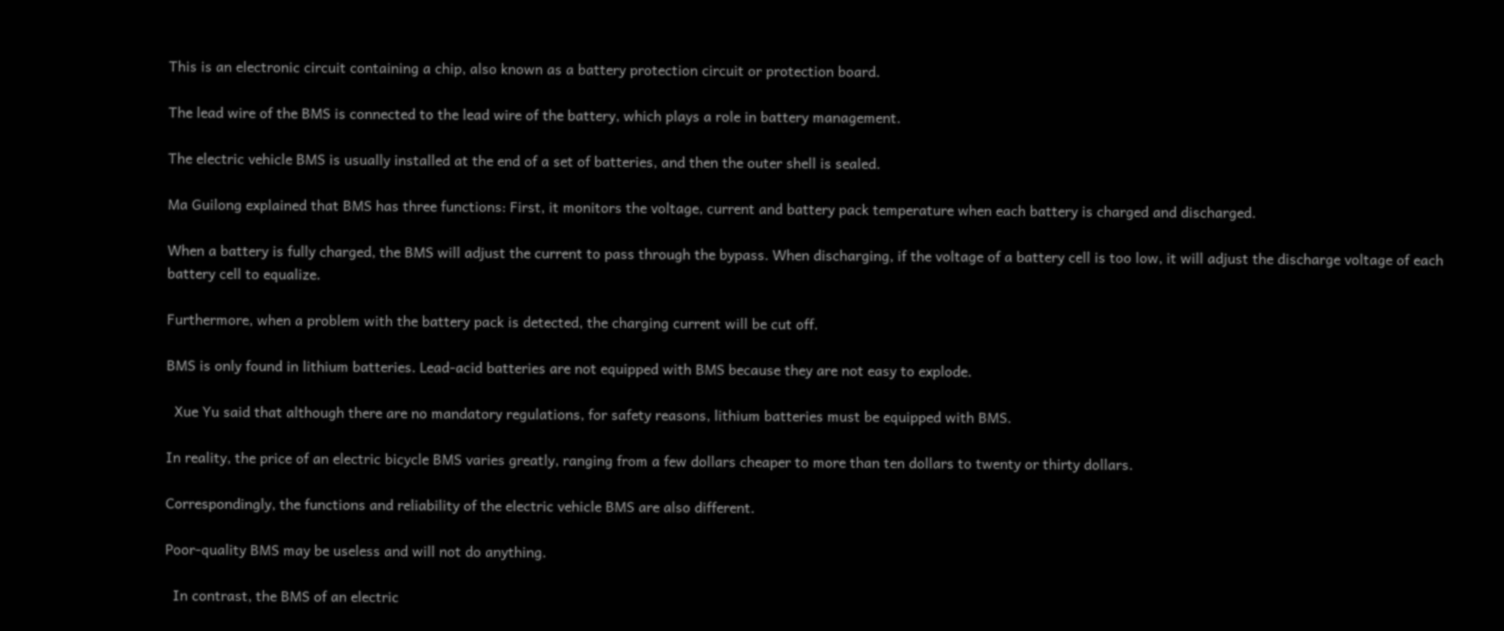This is an electronic circuit containing a chip, also known as a battery protection circuit or protection board.

The lead wire of the BMS is connected to the lead wire of the battery, which plays a role in battery management.

The electric vehicle BMS is usually installed at the end of a set of batteries, and then the outer shell is sealed.

Ma Guilong explained that BMS has three functions: First, it monitors the voltage, current and battery pack temperature when each battery is charged and discharged.

When a battery is fully charged, the BMS will adjust the current to pass through the bypass. When discharging, if the voltage of a battery cell is too low, it will adjust the discharge voltage of each battery cell to equalize.

Furthermore, when a problem with the battery pack is detected, the charging current will be cut off.

BMS is only found in lithium batteries. Lead-acid batteries are not equipped with BMS because they are not easy to explode.

  Xue Yu said that although there are no mandatory regulations, for safety reasons, lithium batteries must be equipped with BMS.

In reality, the price of an electric bicycle BMS varies greatly, ranging from a few dollars cheaper to more than ten dollars to twenty or thirty dollars.

Correspondingly, the functions and reliability of the electric vehicle BMS are also different.

Poor-quality BMS may be useless and will not do anything.

  In contrast, the BMS of an electric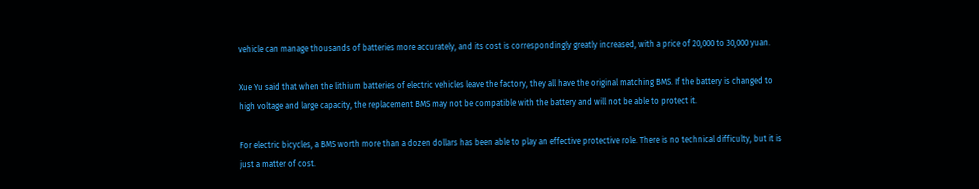vehicle can manage thousands of batteries more accurately, and its cost is correspondingly greatly increased, with a price of 20,000 to 30,000 yuan.

Xue Yu said that when the lithium batteries of electric vehicles leave the factory, they all have the original matching BMS. If the battery is changed to high voltage and large capacity, the replacement BMS may not be compatible with the battery and will not be able to protect it.

For electric bicycles, a BMS worth more than a dozen dollars has been able to play an effective protective role. There is no technical difficulty, but it is just a matter of cost.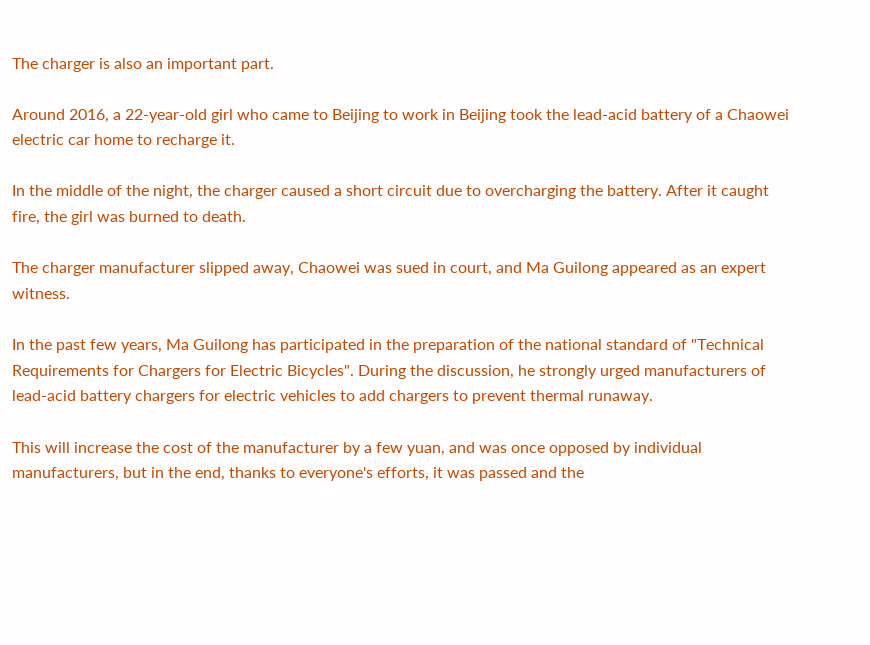The charger is also an important part.

Around 2016, a 22-year-old girl who came to Beijing to work in Beijing took the lead-acid battery of a Chaowei electric car home to recharge it.

In the middle of the night, the charger caused a short circuit due to overcharging the battery. After it caught fire, the girl was burned to death.

The charger manufacturer slipped away, Chaowei was sued in court, and Ma Guilong appeared as an expert witness.

In the past few years, Ma Guilong has participated in the preparation of the national standard of "Technical Requirements for Chargers for Electric Bicycles". During the discussion, he strongly urged manufacturers of lead-acid battery chargers for electric vehicles to add chargers to prevent thermal runaway.

This will increase the cost of the manufacturer by a few yuan, and was once opposed by individual manufacturers, but in the end, thanks to everyone's efforts, it was passed and the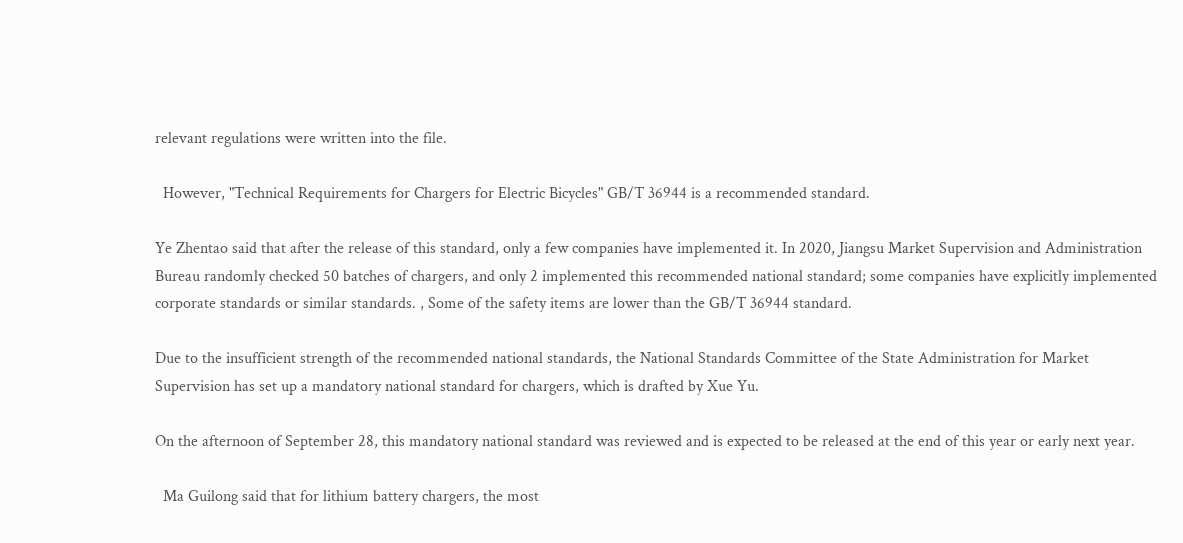relevant regulations were written into the file.

  However, "Technical Requirements for Chargers for Electric Bicycles" GB/T 36944 is a recommended standard.

Ye Zhentao said that after the release of this standard, only a few companies have implemented it. In 2020, Jiangsu Market Supervision and Administration Bureau randomly checked 50 batches of chargers, and only 2 implemented this recommended national standard; some companies have explicitly implemented corporate standards or similar standards. , Some of the safety items are lower than the GB/T 36944 standard.

Due to the insufficient strength of the recommended national standards, the National Standards Committee of the State Administration for Market Supervision has set up a mandatory national standard for chargers, which is drafted by Xue Yu.

On the afternoon of September 28, this mandatory national standard was reviewed and is expected to be released at the end of this year or early next year.

  Ma Guilong said that for lithium battery chargers, the most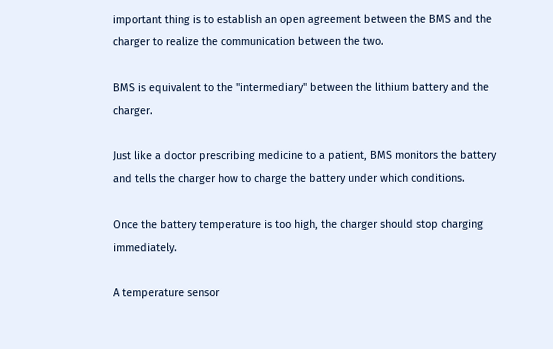important thing is to establish an open agreement between the BMS and the charger to realize the communication between the two.

BMS is equivalent to the "intermediary" between the lithium battery and the charger.

Just like a doctor prescribing medicine to a patient, BMS monitors the battery and tells the charger how to charge the battery under which conditions.

Once the battery temperature is too high, the charger should stop charging immediately.

A temperature sensor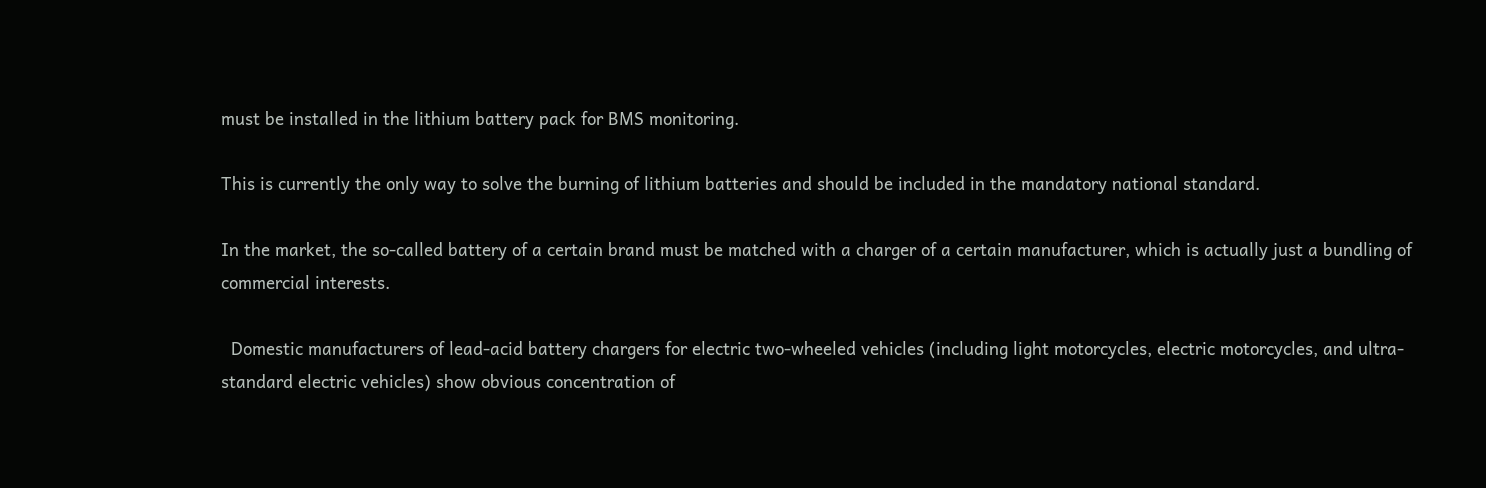must be installed in the lithium battery pack for BMS monitoring.

This is currently the only way to solve the burning of lithium batteries and should be included in the mandatory national standard.

In the market, the so-called battery of a certain brand must be matched with a charger of a certain manufacturer, which is actually just a bundling of commercial interests.

  Domestic manufacturers of lead-acid battery chargers for electric two-wheeled vehicles (including light motorcycles, electric motorcycles, and ultra-standard electric vehicles) show obvious concentration of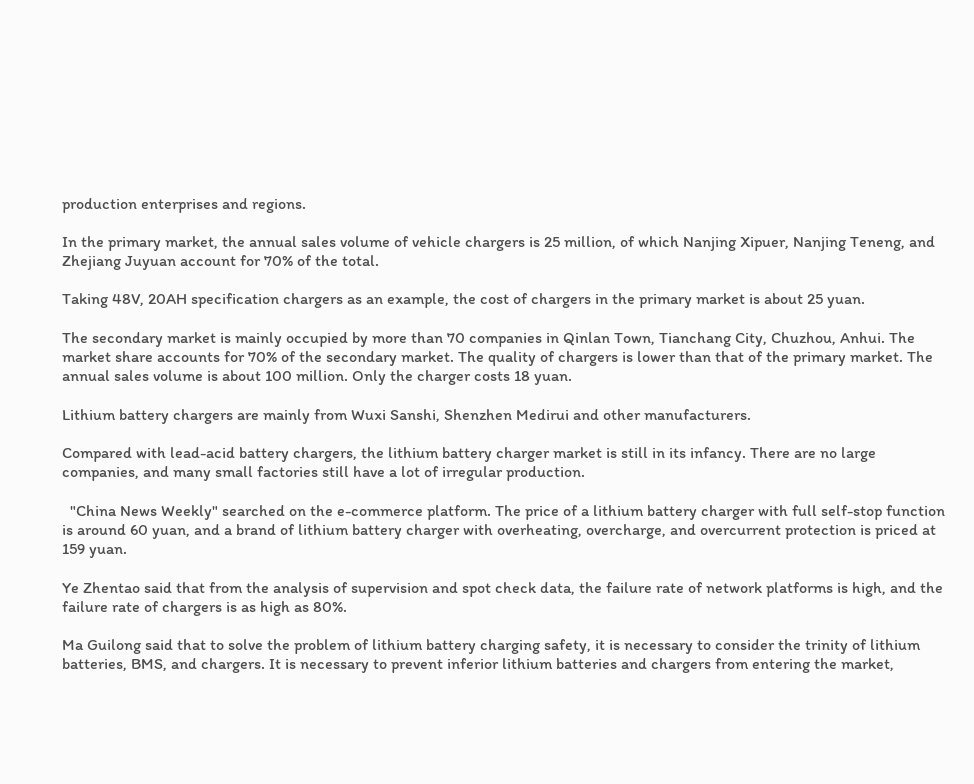production enterprises and regions.

In the primary market, the annual sales volume of vehicle chargers is 25 million, of which Nanjing Xipuer, Nanjing Teneng, and Zhejiang Juyuan account for 70% of the total.

Taking 48V, 20AH specification chargers as an example, the cost of chargers in the primary market is about 25 yuan.

The secondary market is mainly occupied by more than 70 companies in Qinlan Town, Tianchang City, Chuzhou, Anhui. The market share accounts for 70% of the secondary market. The quality of chargers is lower than that of the primary market. The annual sales volume is about 100 million. Only the charger costs 18 yuan.

Lithium battery chargers are mainly from Wuxi Sanshi, Shenzhen Medirui and other manufacturers.

Compared with lead-acid battery chargers, the lithium battery charger market is still in its infancy. There are no large companies, and many small factories still have a lot of irregular production.

  "China News Weekly" searched on the e-commerce platform. The price of a lithium battery charger with full self-stop function is around 60 yuan, and a brand of lithium battery charger with overheating, overcharge, and overcurrent protection is priced at 159 yuan.

Ye Zhentao said that from the analysis of supervision and spot check data, the failure rate of network platforms is high, and the failure rate of chargers is as high as 80%.

Ma Guilong said that to solve the problem of lithium battery charging safety, it is necessary to consider the trinity of lithium batteries, BMS, and chargers. It is necessary to prevent inferior lithium batteries and chargers from entering the market,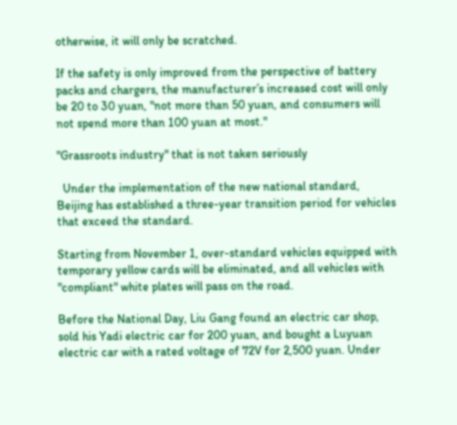otherwise, it will only be scratched.

If the safety is only improved from the perspective of battery packs and chargers, the manufacturer’s increased cost will only be 20 to 30 yuan, "not more than 50 yuan, and consumers will not spend more than 100 yuan at most."

"Grassroots industry" that is not taken seriously

  Under the implementation of the new national standard, Beijing has established a three-year transition period for vehicles that exceed the standard.

Starting from November 1, over-standard vehicles equipped with temporary yellow cards will be eliminated, and all vehicles with "compliant" white plates will pass on the road.

Before the National Day, Liu Gang found an electric car shop, sold his Yadi electric car for 200 yuan, and bought a Luyuan electric car with a rated voltage of 72V for 2,500 yuan. Under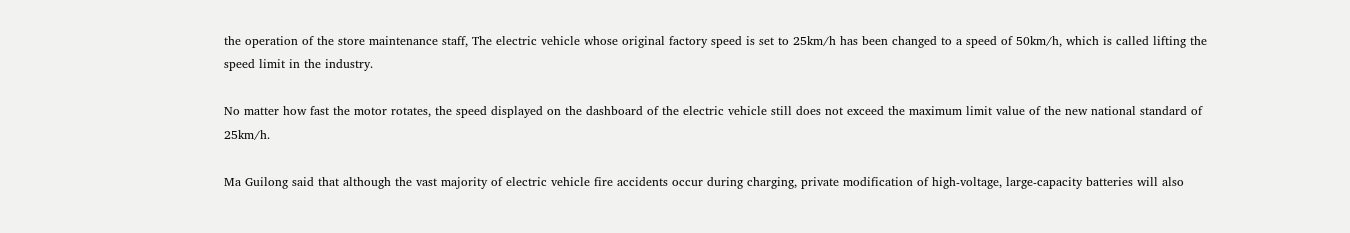the operation of the store maintenance staff, The electric vehicle whose original factory speed is set to 25km/h has been changed to a speed of 50km/h, which is called lifting the speed limit in the industry.

No matter how fast the motor rotates, the speed displayed on the dashboard of the electric vehicle still does not exceed the maximum limit value of the new national standard of 25km/h.

Ma Guilong said that although the vast majority of electric vehicle fire accidents occur during charging, private modification of high-voltage, large-capacity batteries will also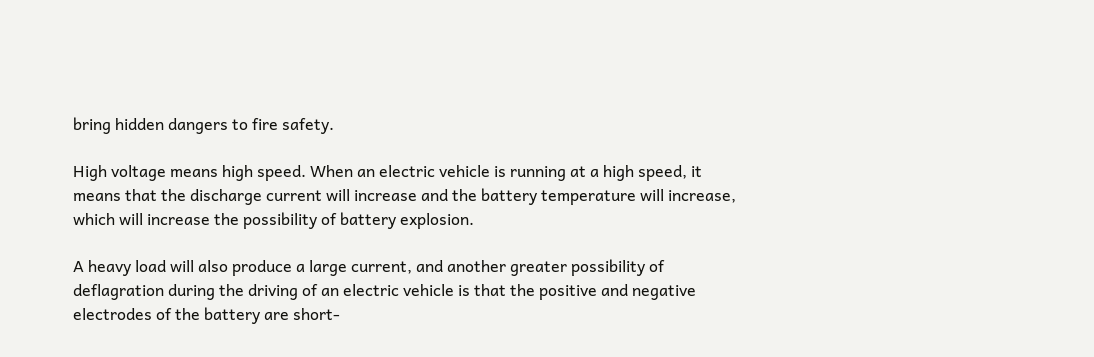bring hidden dangers to fire safety.

High voltage means high speed. When an electric vehicle is running at a high speed, it means that the discharge current will increase and the battery temperature will increase, which will increase the possibility of battery explosion.

A heavy load will also produce a large current, and another greater possibility of deflagration during the driving of an electric vehicle is that the positive and negative electrodes of the battery are short-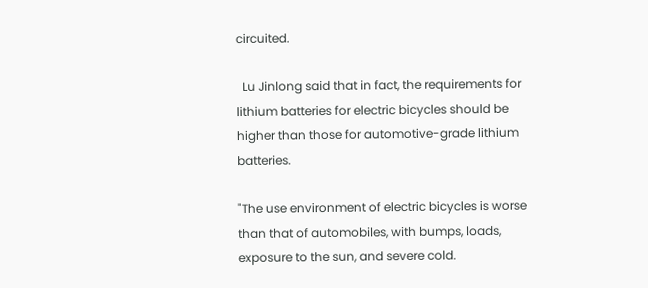circuited.

  Lu Jinlong said that in fact, the requirements for lithium batteries for electric bicycles should be higher than those for automotive-grade lithium batteries.

"The use environment of electric bicycles is worse than that of automobiles, with bumps, loads, exposure to the sun, and severe cold.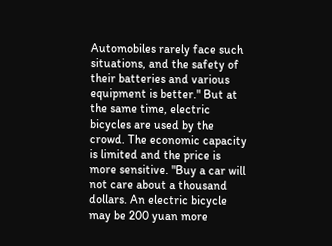Automobiles rarely face such situations, and the safety of their batteries and various equipment is better." But at the same time, electric bicycles are used by the crowd. The economic capacity is limited and the price is more sensitive. "Buy a car will not care about a thousand dollars. An electric bicycle may be 200 yuan more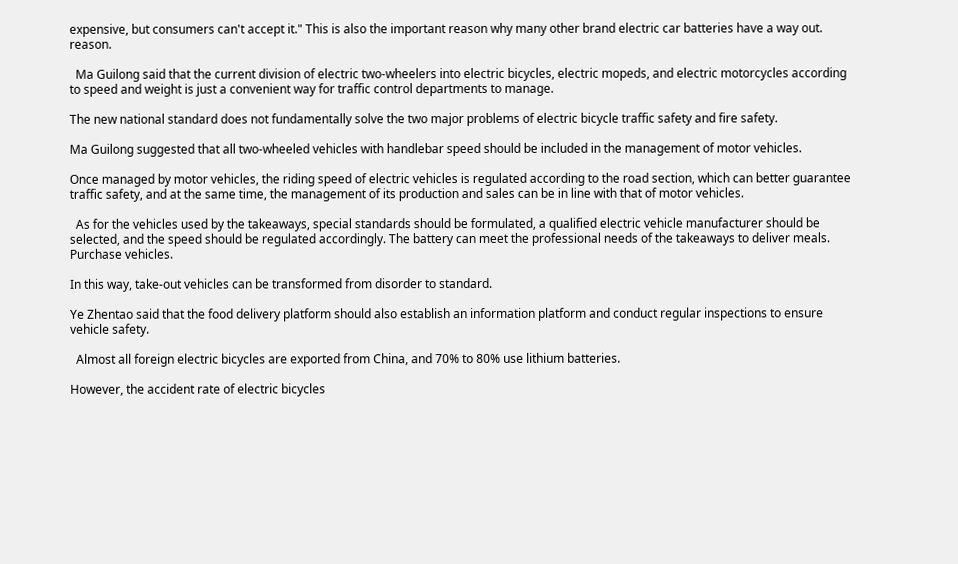expensive, but consumers can't accept it." This is also the important reason why many other brand electric car batteries have a way out. reason.

  Ma Guilong said that the current division of electric two-wheelers into electric bicycles, electric mopeds, and electric motorcycles according to speed and weight is just a convenient way for traffic control departments to manage.

The new national standard does not fundamentally solve the two major problems of electric bicycle traffic safety and fire safety.

Ma Guilong suggested that all two-wheeled vehicles with handlebar speed should be included in the management of motor vehicles.

Once managed by motor vehicles, the riding speed of electric vehicles is regulated according to the road section, which can better guarantee traffic safety, and at the same time, the management of its production and sales can be in line with that of motor vehicles.

  As for the vehicles used by the takeaways, special standards should be formulated, a qualified electric vehicle manufacturer should be selected, and the speed should be regulated accordingly. The battery can meet the professional needs of the takeaways to deliver meals. Purchase vehicles.

In this way, take-out vehicles can be transformed from disorder to standard.

Ye Zhentao said that the food delivery platform should also establish an information platform and conduct regular inspections to ensure vehicle safety.

  Almost all foreign electric bicycles are exported from China, and 70% to 80% use lithium batteries.

However, the accident rate of electric bicycles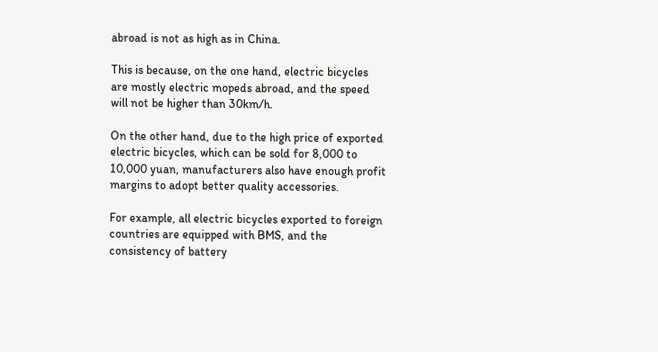abroad is not as high as in China.

This is because, on the one hand, electric bicycles are mostly electric mopeds abroad, and the speed will not be higher than 30km/h.

On the other hand, due to the high price of exported electric bicycles, which can be sold for 8,000 to 10,000 yuan, manufacturers also have enough profit margins to adopt better quality accessories.

For example, all electric bicycles exported to foreign countries are equipped with BMS, and the consistency of battery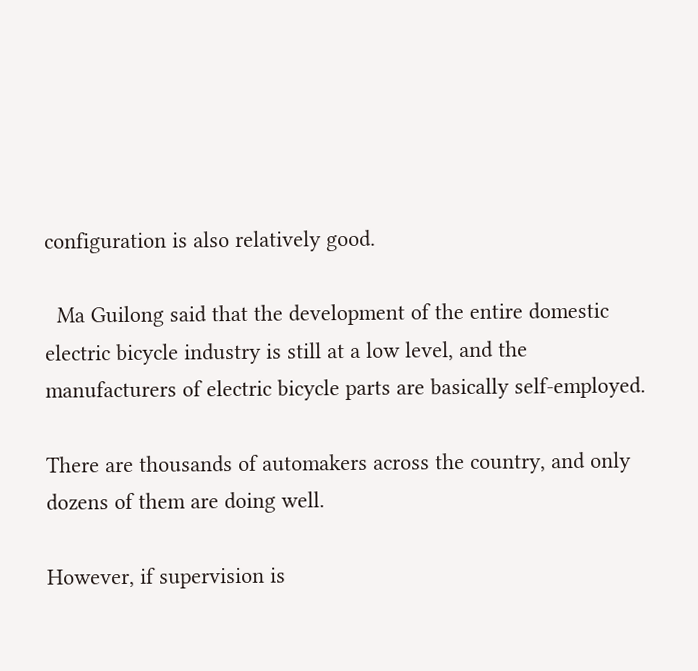configuration is also relatively good.

  Ma Guilong said that the development of the entire domestic electric bicycle industry is still at a low level, and the manufacturers of electric bicycle parts are basically self-employed.

There are thousands of automakers across the country, and only dozens of them are doing well.

However, if supervision is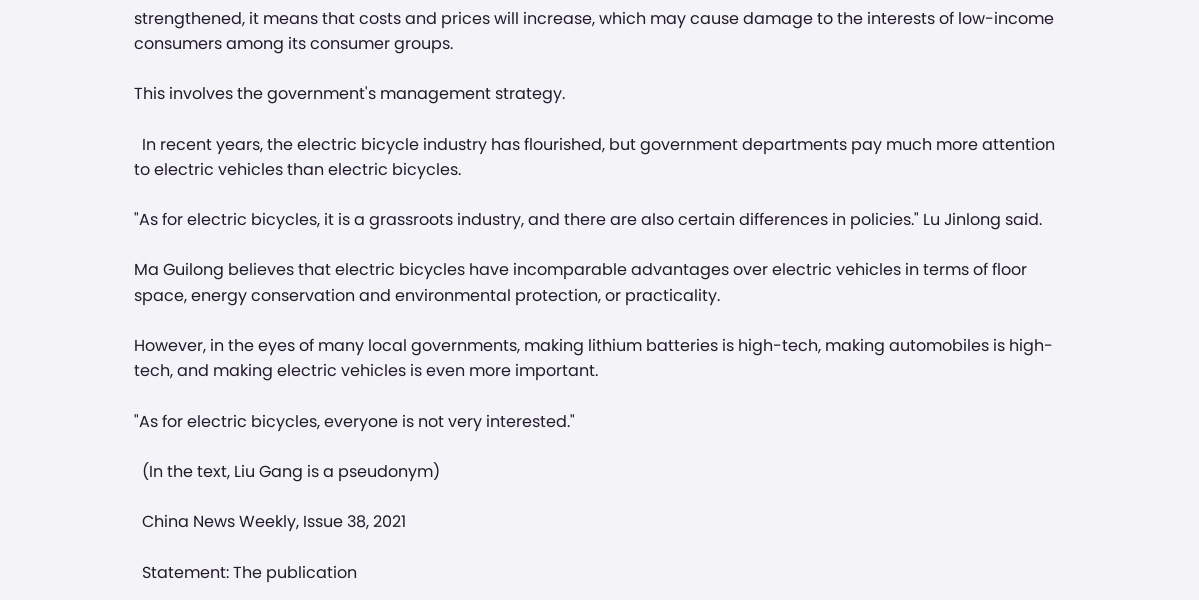strengthened, it means that costs and prices will increase, which may cause damage to the interests of low-income consumers among its consumer groups.

This involves the government's management strategy.

  In recent years, the electric bicycle industry has flourished, but government departments pay much more attention to electric vehicles than electric bicycles.

"As for electric bicycles, it is a grassroots industry, and there are also certain differences in policies." Lu Jinlong said.

Ma Guilong believes that electric bicycles have incomparable advantages over electric vehicles in terms of floor space, energy conservation and environmental protection, or practicality.

However, in the eyes of many local governments, making lithium batteries is high-tech, making automobiles is high-tech, and making electric vehicles is even more important.

"As for electric bicycles, everyone is not very interested."

  (In the text, Liu Gang is a pseudonym)

  China News Weekly, Issue 38, 2021

  Statement: The publication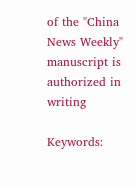of the "China News Weekly" manuscript is authorized in writing

Keywords: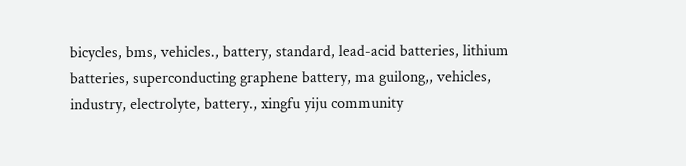bicycles, bms, vehicles., battery, standard, lead-acid batteries, lithium batteries, superconducting graphene battery, ma guilong,, vehicles, industry, electrolyte, battery., xingfu yiju community